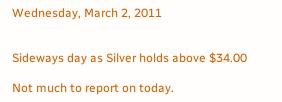Wednesday, March 2, 2011


Sideways day as Silver holds above $34.00

Not much to report on today.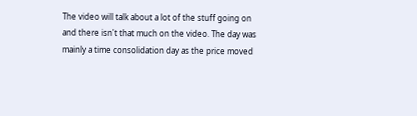The video will talk about a lot of the stuff going on and there isn't that much on the video. The day was mainly a time consolidation day as the price moved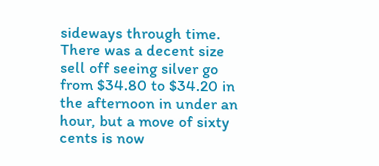sideways through time. There was a decent size sell off seeing silver go from $34.80 to $34.20 in the afternoon in under an hour, but a move of sixty cents is now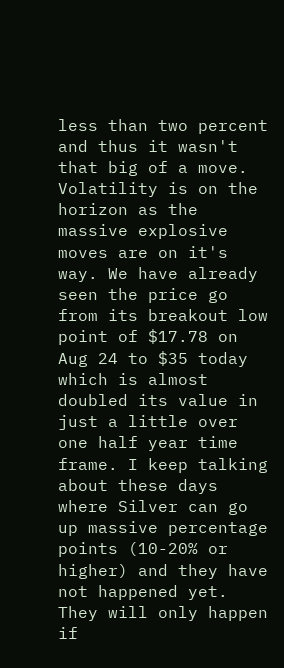less than two percent and thus it wasn't that big of a move. Volatility is on the horizon as the massive explosive moves are on it's way. We have already seen the price go from its breakout low point of $17.78 on Aug 24 to $35 today which is almost doubled its value in just a little over one half year time frame. I keep talking about these days where Silver can go up massive percentage points (10-20% or higher) and they have not happened yet. They will only happen if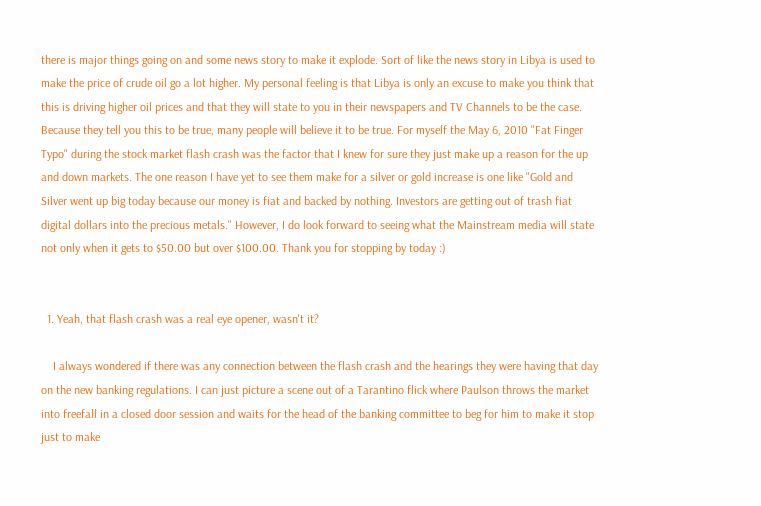there is major things going on and some news story to make it explode. Sort of like the news story in Libya is used to make the price of crude oil go a lot higher. My personal feeling is that Libya is only an excuse to make you think that this is driving higher oil prices and that they will state to you in their newspapers and TV Channels to be the case. Because they tell you this to be true, many people will believe it to be true. For myself the May 6, 2010 "Fat Finger Typo" during the stock market flash crash was the factor that I knew for sure they just make up a reason for the up and down markets. The one reason I have yet to see them make for a silver or gold increase is one like "Gold and Silver went up big today because our money is fiat and backed by nothing. Investors are getting out of trash fiat digital dollars into the precious metals." However, I do look forward to seeing what the Mainstream media will state not only when it gets to $50.00 but over $100.00. Thank you for stopping by today :)


  1. Yeah, that flash crash was a real eye opener, wasn't it?

    I always wondered if there was any connection between the flash crash and the hearings they were having that day on the new banking regulations. I can just picture a scene out of a Tarantino flick where Paulson throws the market into freefall in a closed door session and waits for the head of the banking committee to beg for him to make it stop just to make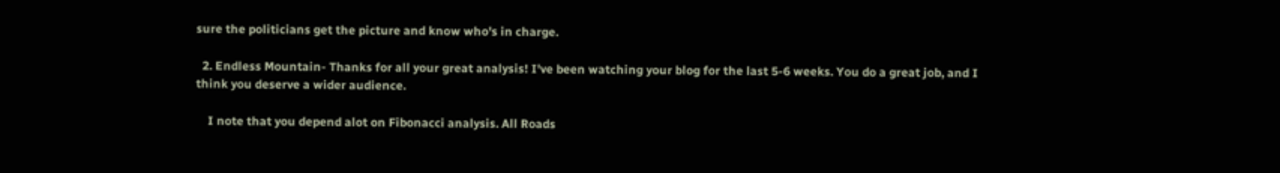sure the politicians get the picture and know who's in charge.

  2. Endless Mountain- Thanks for all your great analysis! I've been watching your blog for the last 5-6 weeks. You do a great job, and I think you deserve a wider audience.

    I note that you depend alot on Fibonacci analysis. All Roads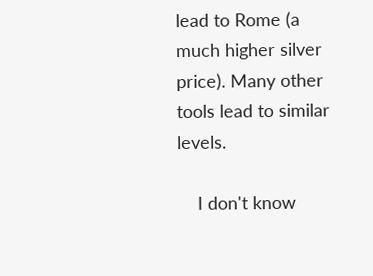lead to Rome (a much higher silver price). Many other tools lead to similar levels.

    I don't know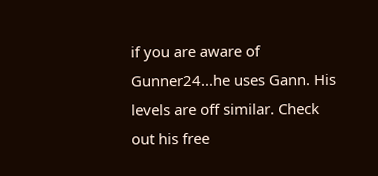if you are aware of Gunner24...he uses Gann. His levels are off similar. Check out his free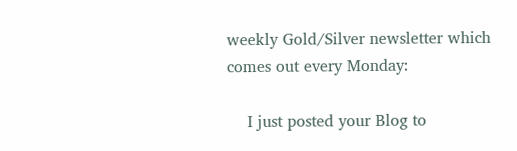weekly Gold/Silver newsletter which comes out every Monday:

    I just posted your Blog to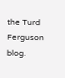the Turd Ferguson blog.